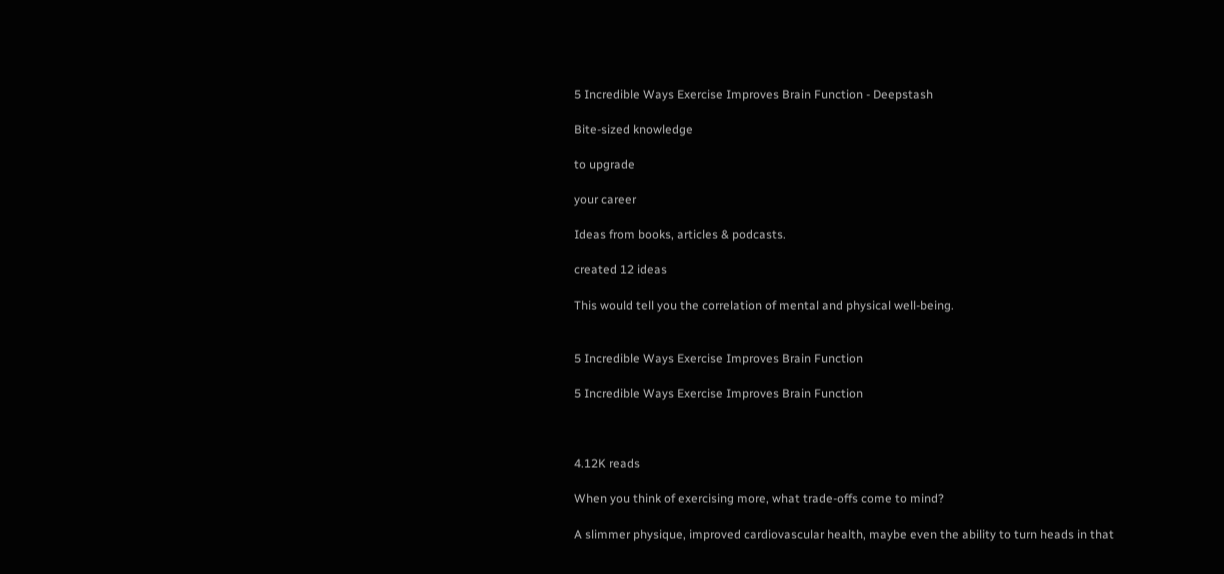5 Incredible Ways Exercise Improves Brain Function - Deepstash

Bite-sized knowledge

to upgrade

your career

Ideas from books, articles & podcasts.

created 12 ideas

This would tell you the correlation of mental and physical well-being.


5 Incredible Ways Exercise Improves Brain Function

5 Incredible Ways Exercise Improves Brain Function



4.12K reads

When you think of exercising more, what trade-offs come to mind?

A slimmer physique, improved cardiovascular health, maybe even the ability to turn heads in that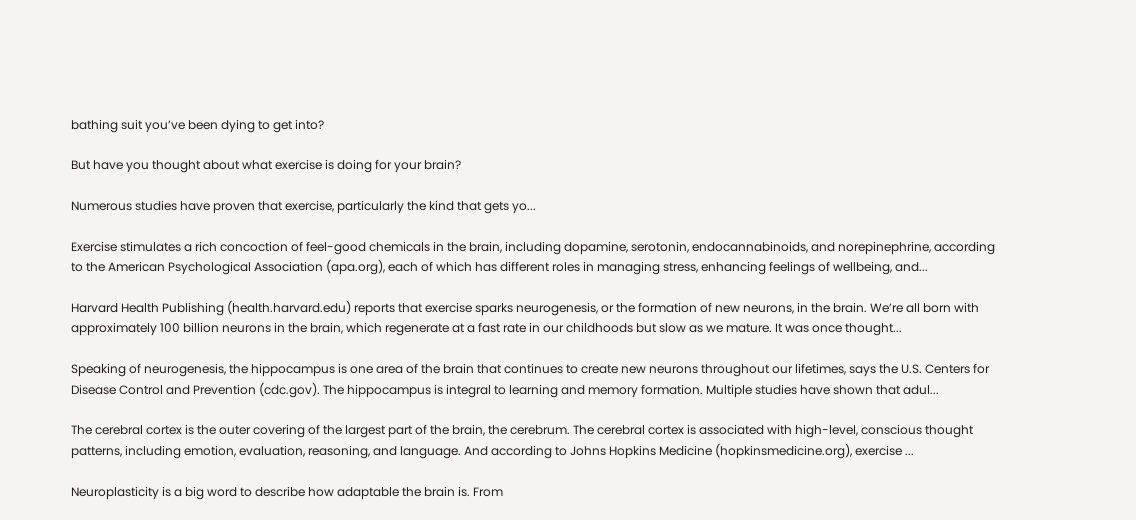bathing suit you’ve been dying to get into?

But have you thought about what exercise is doing for your brain?

Numerous studies have proven that exercise, particularly the kind that gets yo...

Exercise stimulates a rich concoction of feel-good chemicals in the brain, including dopamine, serotonin, endocannabinoids, and norepinephrine, according to the American Psychological Association (apa.org), each of which has different roles in managing stress, enhancing feelings of wellbeing, and...

Harvard Health Publishing (health.harvard.edu) reports that exercise sparks neurogenesis, or the formation of new neurons, in the brain. We’re all born with approximately 100 billion neurons in the brain, which regenerate at a fast rate in our childhoods but slow as we mature. It was once thought...

Speaking of neurogenesis, the hippocampus is one area of the brain that continues to create new neurons throughout our lifetimes, says the U.S. Centers for Disease Control and Prevention (cdc.gov). The hippocampus is integral to learning and memory formation. Multiple studies have shown that adul...

The cerebral cortex is the outer covering of the largest part of the brain, the cerebrum. The cerebral cortex is associated with high-level, conscious thought patterns, including emotion, evaluation, reasoning, and language. And according to Johns Hopkins Medicine (hopkinsmedicine.org), exercise ...

Neuroplasticity is a big word to describe how adaptable the brain is. From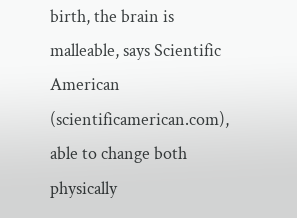birth, the brain is malleable, says Scientific American (scientificamerican.com), able to change both physically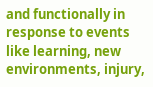and functionally in response to events like learning, new environments, injury,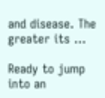and disease. The greater its ...

Ready to jump into an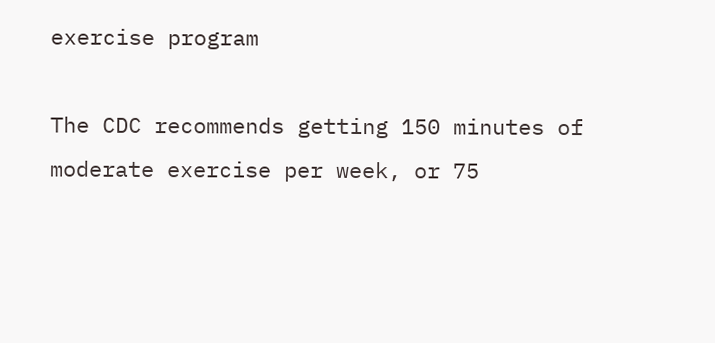exercise program

The CDC recommends getting 150 minutes of moderate exercise per week, or 75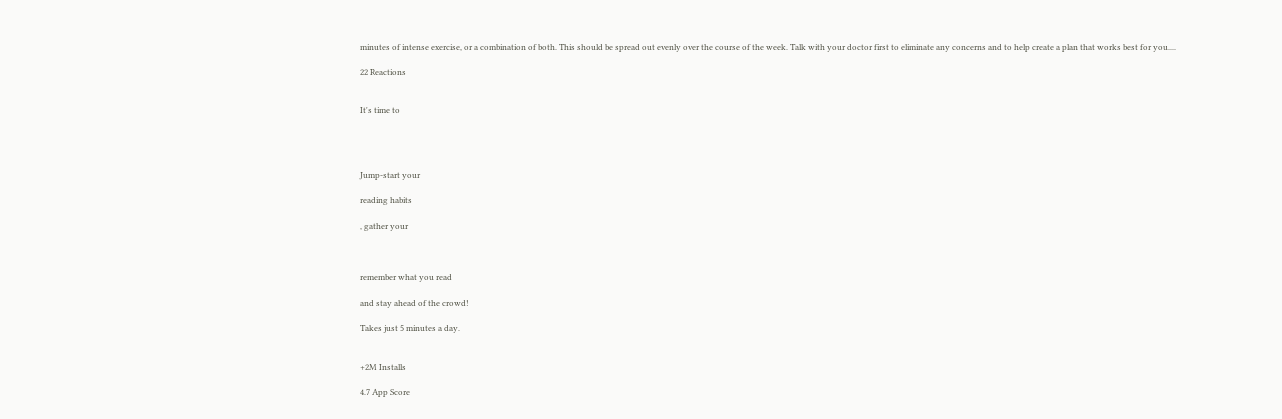minutes of intense exercise, or a combination of both. This should be spread out evenly over the course of the week. Talk with your doctor first to eliminate any concerns and to help create a plan that works best for you....

22 Reactions


It's time to




Jump-start your

reading habits

, gather your



remember what you read

and stay ahead of the crowd!

Takes just 5 minutes a day.


+2M Installs

4.7 App Score